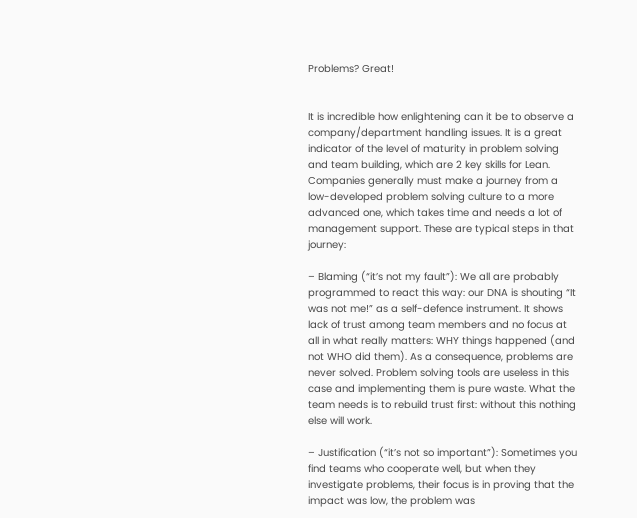Problems? Great!


It is incredible how enlightening can it be to observe a company/department handling issues. It is a great indicator of the level of maturity in problem solving and team building, which are 2 key skills for Lean. Companies generally must make a journey from a low-developed problem solving culture to a more advanced one, which takes time and needs a lot of management support. These are typical steps in that journey:

– Blaming (“it’s not my fault”): We all are probably programmed to react this way: our DNA is shouting “It was not me!” as a self-defence instrument. It shows lack of trust among team members and no focus at all in what really matters: WHY things happened (and not WHO did them). As a consequence, problems are never solved. Problem solving tools are useless in this case and implementing them is pure waste. What the team needs is to rebuild trust first: without this nothing else will work.

– Justification (“it’s not so important”): Sometimes you find teams who cooperate well, but when they investigate problems, their focus is in proving that the impact was low, the problem was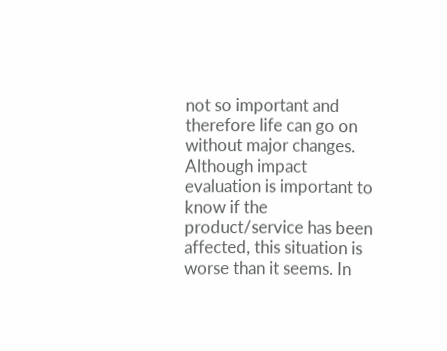not so important and therefore life can go on without major changes. Although impact evaluation is important to know if the product/service has been affected, this situation is worse than it seems. In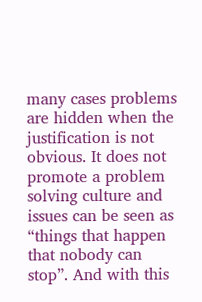many cases problems are hidden when the justification is not obvious. It does not promote a problem solving culture and issues can be seen as “things that happen that nobody can stop”. And with this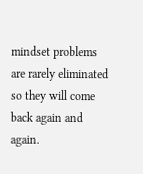mindset problems are rarely eliminated so they will come back again and again.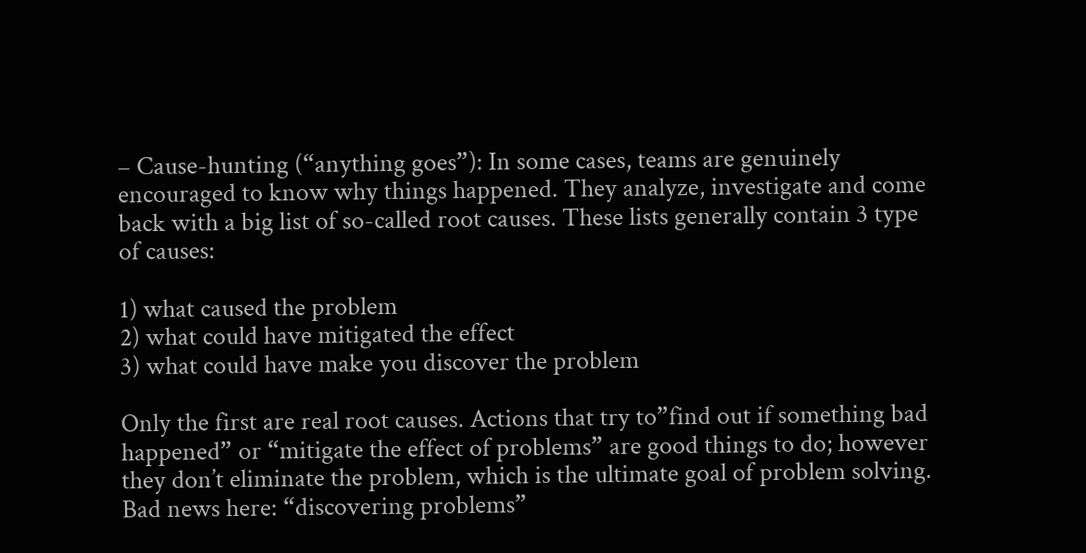– Cause-hunting (“anything goes”): In some cases, teams are genuinely encouraged to know why things happened. They analyze, investigate and come back with a big list of so-called root causes. These lists generally contain 3 type of causes:

1) what caused the problem
2) what could have mitigated the effect
3) what could have make you discover the problem

Only the first are real root causes. Actions that try to”find out if something bad happened” or “mitigate the effect of problems” are good things to do; however they don’t eliminate the problem, which is the ultimate goal of problem solving. Bad news here: “discovering problems”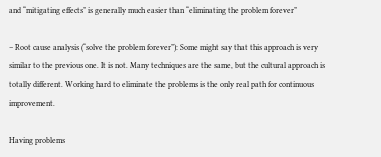and “mitigating effects” is generally much easier than “eliminating the problem forever”

– Root cause analysis (“solve the problem forever”): Some might say that this approach is very similar to the previous one. It is not. Many techniques are the same, but the cultural approach is totally different. Working hard to eliminate the problems is the only real path for continuous improvement.

Having problems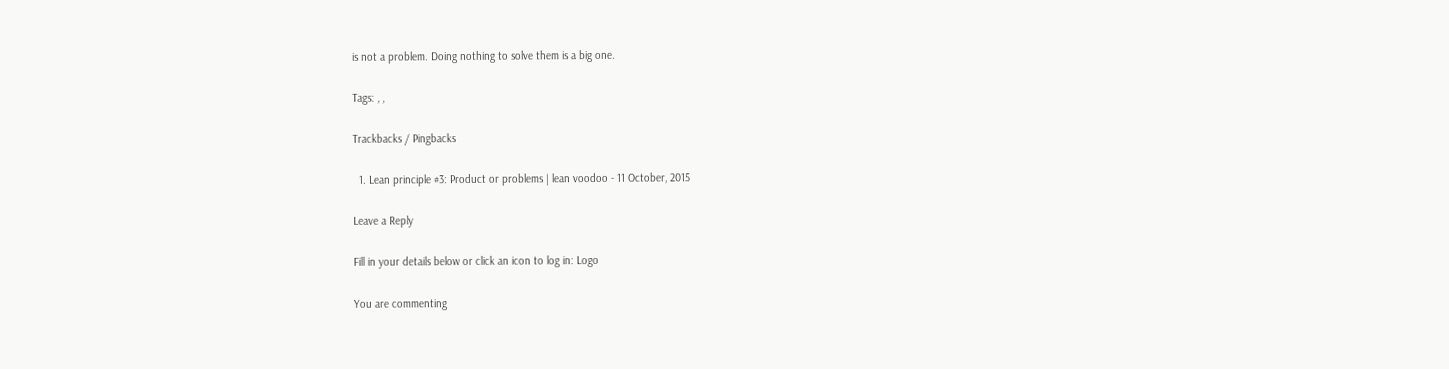is not a problem. Doing nothing to solve them is a big one.

Tags: , ,

Trackbacks / Pingbacks

  1. Lean principle #3: Product or problems | lean voodoo - 11 October, 2015

Leave a Reply

Fill in your details below or click an icon to log in: Logo

You are commenting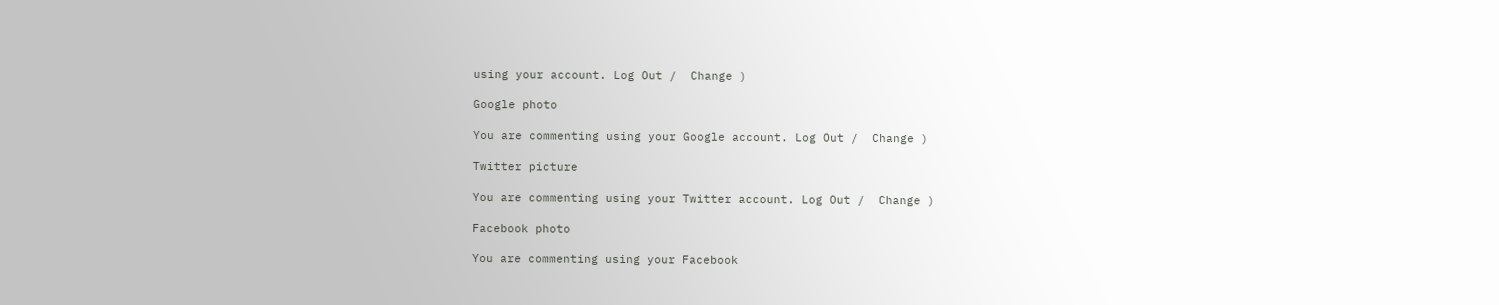using your account. Log Out /  Change )

Google photo

You are commenting using your Google account. Log Out /  Change )

Twitter picture

You are commenting using your Twitter account. Log Out /  Change )

Facebook photo

You are commenting using your Facebook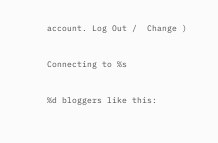account. Log Out /  Change )

Connecting to %s

%d bloggers like this: